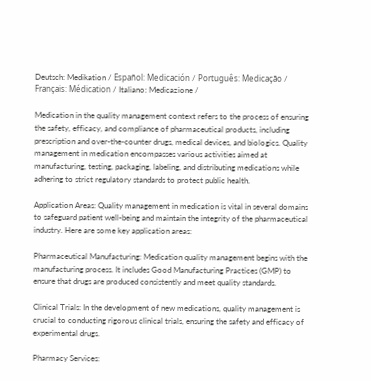Deutsch: Medikation / Español: Medicación / Português: Medicação / Français: Médication / Italiano: Medicazione /

Medication in the quality management context refers to the process of ensuring the safety, efficacy, and compliance of pharmaceutical products, including prescription and over-the-counter drugs, medical devices, and biologics. Quality management in medication encompasses various activities aimed at manufacturing, testing, packaging, labeling, and distributing medications while adhering to strict regulatory standards to protect public health.

Application Areas: Quality management in medication is vital in several domains to safeguard patient well-being and maintain the integrity of the pharmaceutical industry. Here are some key application areas:

Pharmaceutical Manufacturing: Medication quality management begins with the manufacturing process. It includes Good Manufacturing Practices (GMP) to ensure that drugs are produced consistently and meet quality standards.

Clinical Trials: In the development of new medications, quality management is crucial to conducting rigorous clinical trials, ensuring the safety and efficacy of experimental drugs.

Pharmacy Services: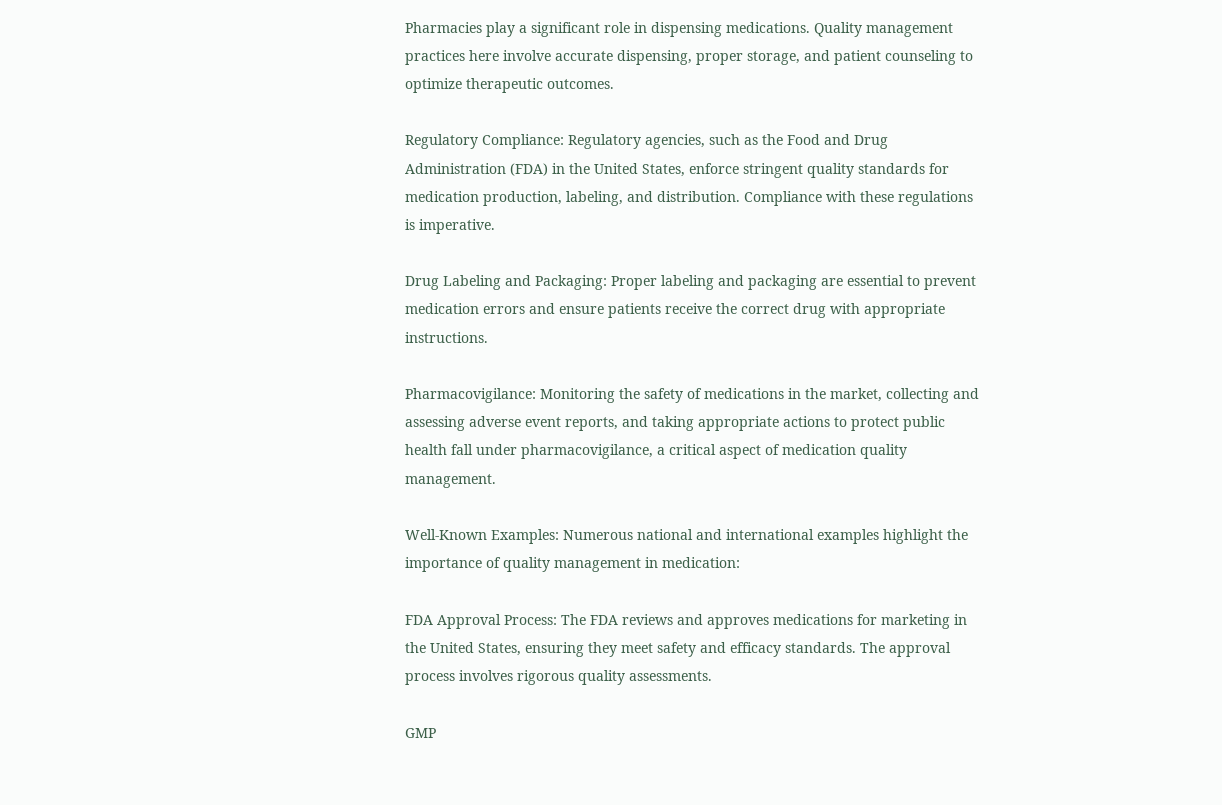Pharmacies play a significant role in dispensing medications. Quality management practices here involve accurate dispensing, proper storage, and patient counseling to optimize therapeutic outcomes.

Regulatory Compliance: Regulatory agencies, such as the Food and Drug Administration (FDA) in the United States, enforce stringent quality standards for medication production, labeling, and distribution. Compliance with these regulations is imperative.

Drug Labeling and Packaging: Proper labeling and packaging are essential to prevent medication errors and ensure patients receive the correct drug with appropriate instructions.

Pharmacovigilance: Monitoring the safety of medications in the market, collecting and assessing adverse event reports, and taking appropriate actions to protect public health fall under pharmacovigilance, a critical aspect of medication quality management.

Well-Known Examples: Numerous national and international examples highlight the importance of quality management in medication:

FDA Approval Process: The FDA reviews and approves medications for marketing in the United States, ensuring they meet safety and efficacy standards. The approval process involves rigorous quality assessments.

GMP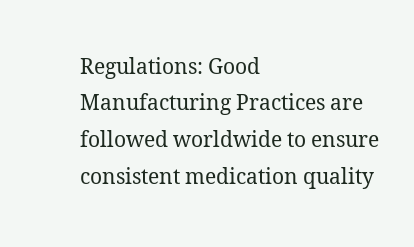Regulations: Good Manufacturing Practices are followed worldwide to ensure consistent medication quality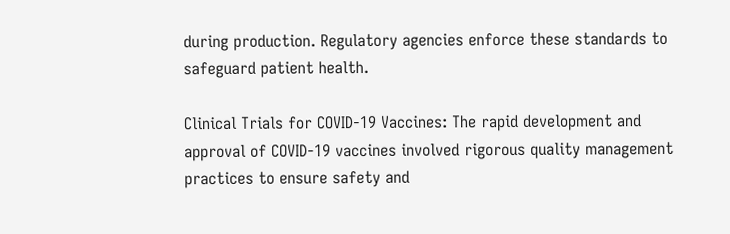during production. Regulatory agencies enforce these standards to safeguard patient health.

Clinical Trials for COVID-19 Vaccines: The rapid development and approval of COVID-19 vaccines involved rigorous quality management practices to ensure safety and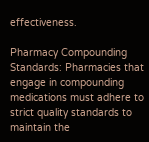effectiveness.

Pharmacy Compounding Standards: Pharmacies that engage in compounding medications must adhere to strict quality standards to maintain the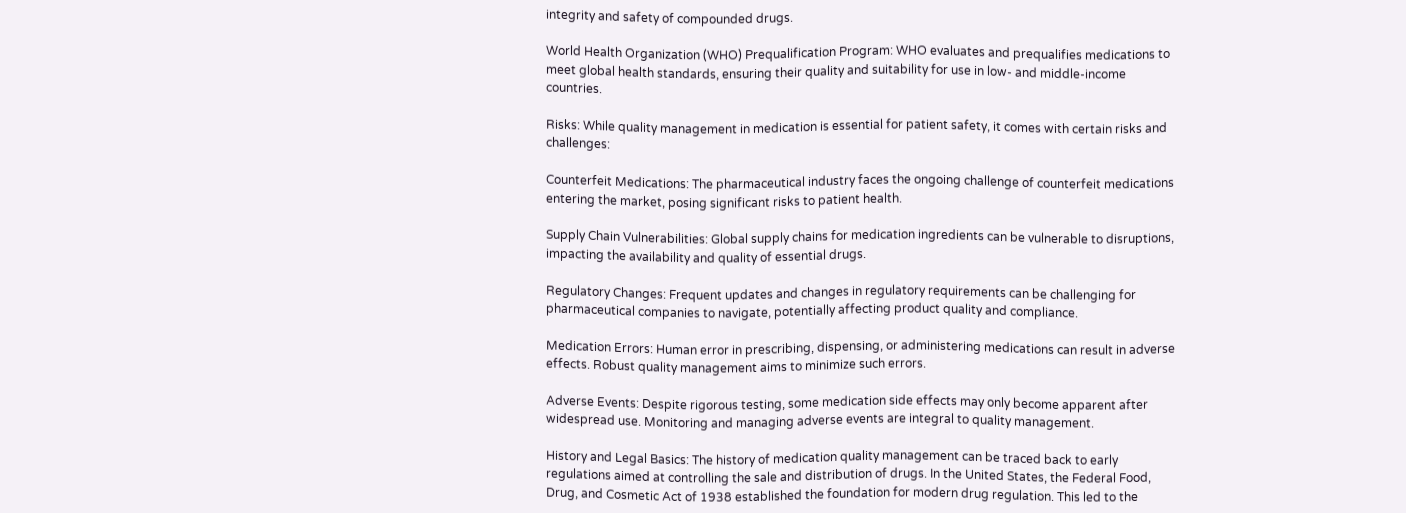integrity and safety of compounded drugs.

World Health Organization (WHO) Prequalification Program: WHO evaluates and prequalifies medications to meet global health standards, ensuring their quality and suitability for use in low- and middle-income countries.

Risks: While quality management in medication is essential for patient safety, it comes with certain risks and challenges:

Counterfeit Medications: The pharmaceutical industry faces the ongoing challenge of counterfeit medications entering the market, posing significant risks to patient health.

Supply Chain Vulnerabilities: Global supply chains for medication ingredients can be vulnerable to disruptions, impacting the availability and quality of essential drugs.

Regulatory Changes: Frequent updates and changes in regulatory requirements can be challenging for pharmaceutical companies to navigate, potentially affecting product quality and compliance.

Medication Errors: Human error in prescribing, dispensing, or administering medications can result in adverse effects. Robust quality management aims to minimize such errors.

Adverse Events: Despite rigorous testing, some medication side effects may only become apparent after widespread use. Monitoring and managing adverse events are integral to quality management.

History and Legal Basics: The history of medication quality management can be traced back to early regulations aimed at controlling the sale and distribution of drugs. In the United States, the Federal Food, Drug, and Cosmetic Act of 1938 established the foundation for modern drug regulation. This led to the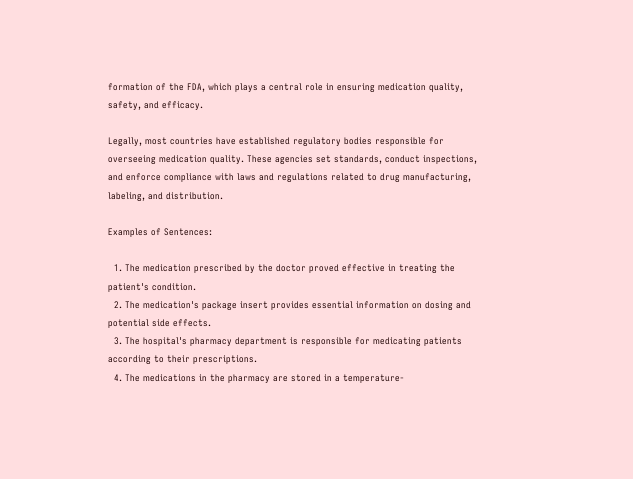formation of the FDA, which plays a central role in ensuring medication quality, safety, and efficacy.

Legally, most countries have established regulatory bodies responsible for overseeing medication quality. These agencies set standards, conduct inspections, and enforce compliance with laws and regulations related to drug manufacturing, labeling, and distribution.

Examples of Sentences:

  1. The medication prescribed by the doctor proved effective in treating the patient's condition.
  2. The medication's package insert provides essential information on dosing and potential side effects.
  3. The hospital's pharmacy department is responsible for medicating patients according to their prescriptions.
  4. The medications in the pharmacy are stored in a temperature-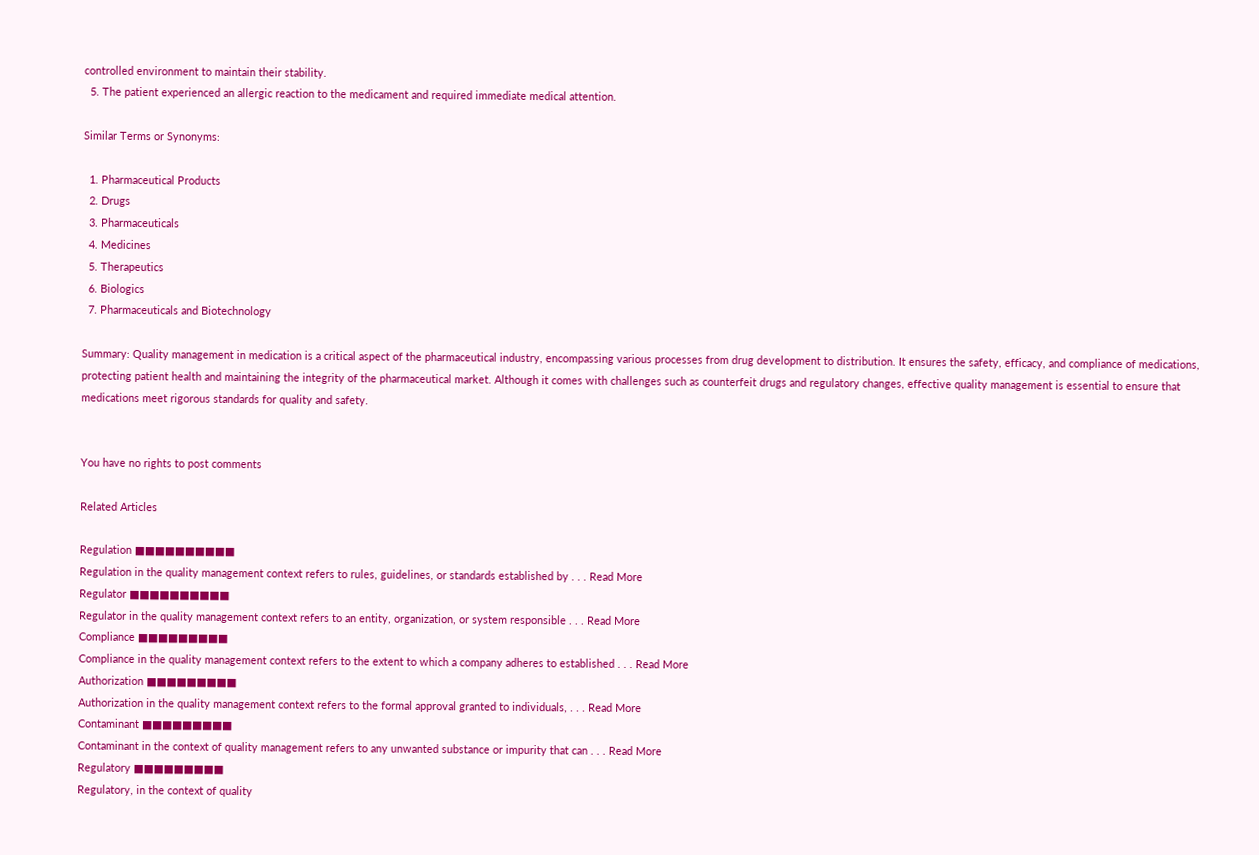controlled environment to maintain their stability.
  5. The patient experienced an allergic reaction to the medicament and required immediate medical attention.

Similar Terms or Synonyms:

  1. Pharmaceutical Products
  2. Drugs
  3. Pharmaceuticals
  4. Medicines
  5. Therapeutics
  6. Biologics
  7. Pharmaceuticals and Biotechnology

Summary: Quality management in medication is a critical aspect of the pharmaceutical industry, encompassing various processes from drug development to distribution. It ensures the safety, efficacy, and compliance of medications, protecting patient health and maintaining the integrity of the pharmaceutical market. Although it comes with challenges such as counterfeit drugs and regulatory changes, effective quality management is essential to ensure that medications meet rigorous standards for quality and safety.


You have no rights to post comments

Related Articles

Regulation ■■■■■■■■■■
Regulation in the quality management context refers to rules, guidelines, or standards established by . . . Read More
Regulator ■■■■■■■■■■
Regulator in the quality management context refers to an entity, organization, or system responsible . . . Read More
Compliance ■■■■■■■■■
Compliance in the quality management context refers to the extent to which a company adheres to established . . . Read More
Authorization ■■■■■■■■■
Authorization in the quality management context refers to the formal approval granted to individuals, . . . Read More
Contaminant ■■■■■■■■■
Contaminant in the context of quality management refers to any unwanted substance or impurity that can . . . Read More
Regulatory ■■■■■■■■■
Regulatory, in the context of quality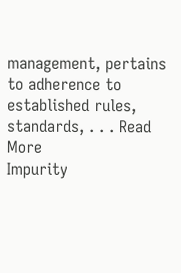management, pertains to adherence to established rules, standards, . . . Read More
Impurity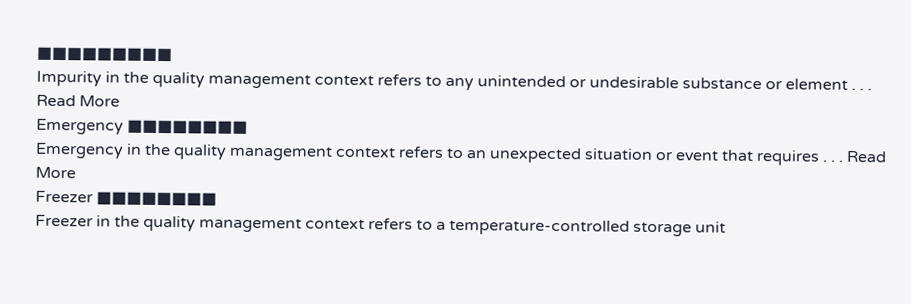■■■■■■■■■
Impurity in the quality management context refers to any unintended or undesirable substance or element . . . Read More
Emergency ■■■■■■■■
Emergency in the quality management context refers to an unexpected situation or event that requires . . . Read More
Freezer ■■■■■■■■
Freezer in the quality management context refers to a temperature-controlled storage unit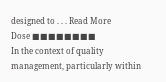designed to . . . Read More
Dose ■■■■■■■■
In the context of quality management, particularly within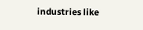industries like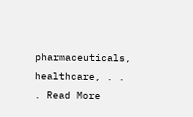pharmaceuticals, healthcare, . . . Read More